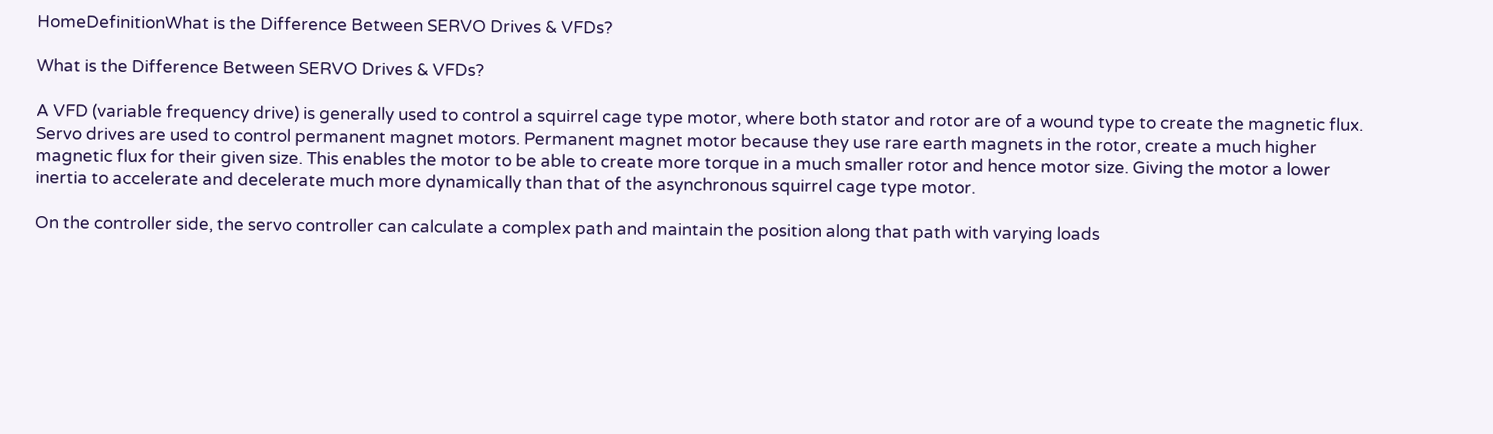HomeDefinitionWhat is the Difference Between SERVO Drives & VFDs?

What is the Difference Between SERVO Drives & VFDs?

A VFD (variable frequency drive) is generally used to control a squirrel cage type motor, where both stator and rotor are of a wound type to create the magnetic flux. Servo drives are used to control permanent magnet motors. Permanent magnet motor because they use rare earth magnets in the rotor, create a much higher magnetic flux for their given size. This enables the motor to be able to create more torque in a much smaller rotor and hence motor size. Giving the motor a lower inertia to accelerate and decelerate much more dynamically than that of the asynchronous squirrel cage type motor.

On the controller side, the servo controller can calculate a complex path and maintain the position along that path with varying loads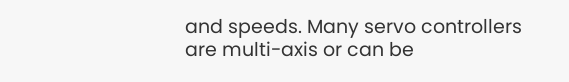and speeds. Many servo controllers are multi-axis or can be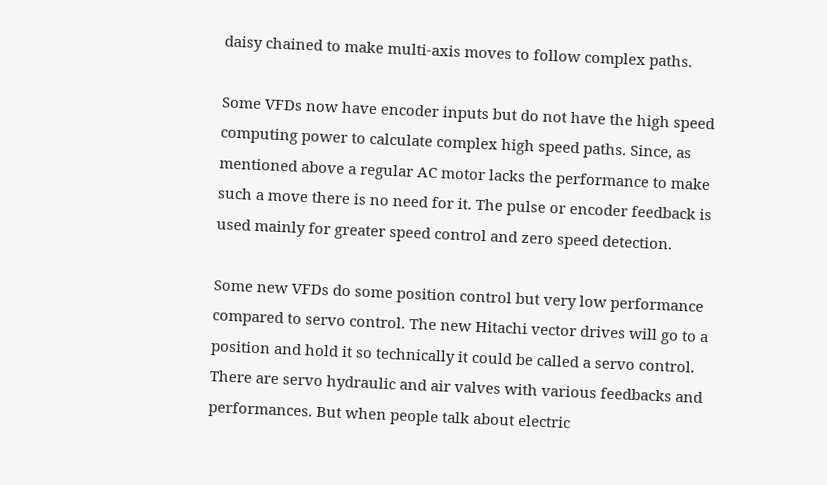daisy chained to make multi-axis moves to follow complex paths.

Some VFDs now have encoder inputs but do not have the high speed computing power to calculate complex high speed paths. Since, as mentioned above a regular AC motor lacks the performance to make such a move there is no need for it. The pulse or encoder feedback is used mainly for greater speed control and zero speed detection.

Some new VFDs do some position control but very low performance compared to servo control. The new Hitachi vector drives will go to a position and hold it so technically it could be called a servo control. There are servo hydraulic and air valves with various feedbacks and performances. But when people talk about electric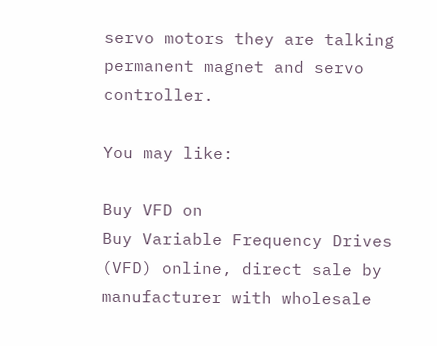servo motors they are talking permanent magnet and servo controller.

You may like:

Buy VFD on
Buy Variable Frequency Drives (VFD) online, direct sale by manufacturer with wholesale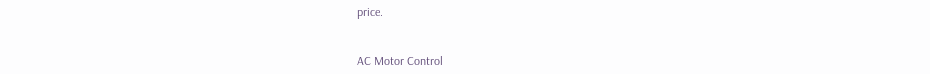price.


AC Motor Control